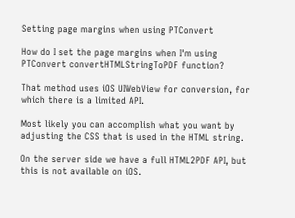Setting page margins when using PTConvert

How do I set the page margins when I'm using PTConvert convertHTMLStringToPDF function?

That method uses iOS UIWebView for conversion, for which there is a limited API.

Most likely you can accomplish what you want by adjusting the CSS that is used in the HTML string.

On the server side we have a full HTML2PDF API, but this is not available on iOS.